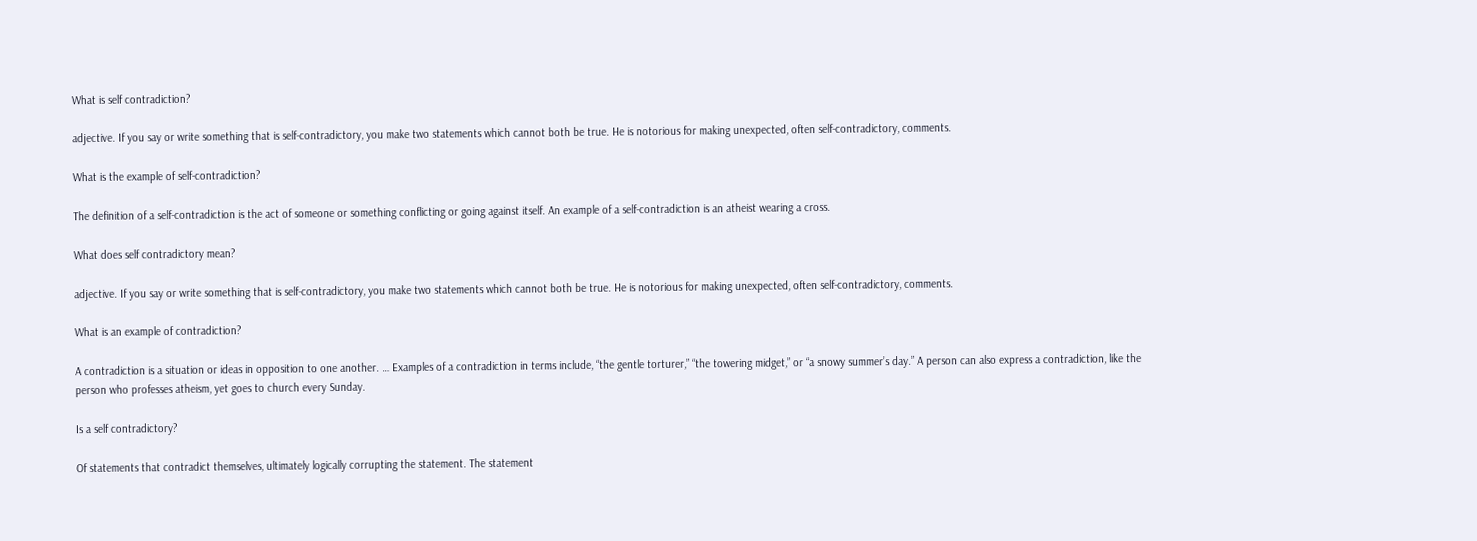What is self contradiction?

adjective. If you say or write something that is self-contradictory, you make two statements which cannot both be true. He is notorious for making unexpected, often self-contradictory, comments.

What is the example of self-contradiction?

The definition of a self-contradiction is the act of someone or something conflicting or going against itself. An example of a self-contradiction is an atheist wearing a cross.

What does self contradictory mean?

adjective. If you say or write something that is self-contradictory, you make two statements which cannot both be true. He is notorious for making unexpected, often self-contradictory, comments.

What is an example of contradiction?

A contradiction is a situation or ideas in opposition to one another. … Examples of a contradiction in terms include, “the gentle torturer,” “the towering midget,” or “a snowy summer’s day.” A person can also express a contradiction, like the person who professes atheism, yet goes to church every Sunday.

Is a self contradictory?

Of statements that contradict themselves, ultimately logically corrupting the statement. The statement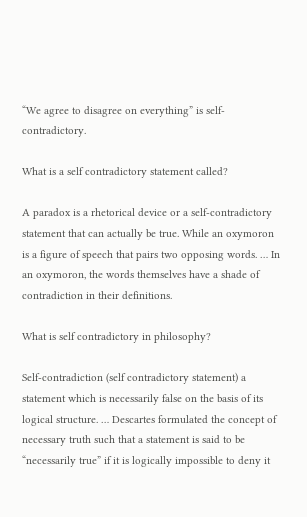“We agree to disagree on everything” is self-contradictory.

What is a self contradictory statement called?

A paradox is a rhetorical device or a self-contradictory statement that can actually be true. While an oxymoron is a figure of speech that pairs two opposing words. … In an oxymoron, the words themselves have a shade of contradiction in their definitions.

What is self contradictory in philosophy?

Self-contradiction (self contradictory statement) a statement which is necessarily false on the basis of its logical structure. … Descartes formulated the concept of necessary truth such that a statement is said to be “necessarily true” if it is logically impossible to deny it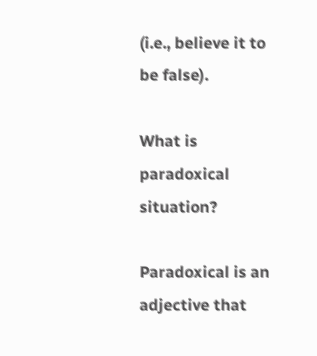(i.e., believe it to be false).

What is paradoxical situation?

Paradoxical is an adjective that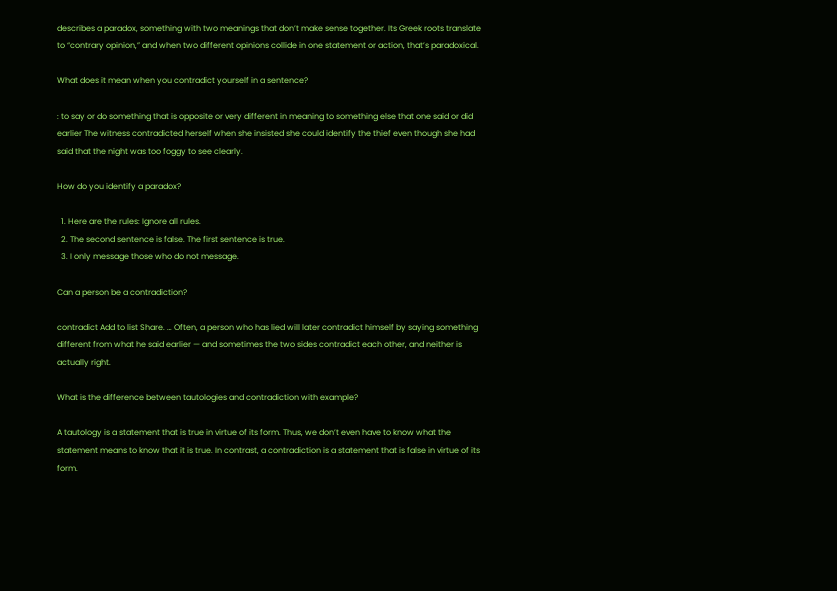describes a paradox, something with two meanings that don’t make sense together. Its Greek roots translate to “contrary opinion,” and when two different opinions collide in one statement or action, that’s paradoxical.

What does it mean when you contradict yourself in a sentence?

: to say or do something that is opposite or very different in meaning to something else that one said or did earlier The witness contradicted herself when she insisted she could identify the thief even though she had said that the night was too foggy to see clearly.

How do you identify a paradox?

  1. Here are the rules: Ignore all rules.
  2. The second sentence is false. The first sentence is true.
  3. I only message those who do not message.

Can a person be a contradiction?

contradict Add to list Share. … Often, a person who has lied will later contradict himself by saying something different from what he said earlier — and sometimes the two sides contradict each other, and neither is actually right.

What is the difference between tautologies and contradiction with example?

A tautology is a statement that is true in virtue of its form. Thus, we don’t even have to know what the statement means to know that it is true. In contrast, a contradiction is a statement that is false in virtue of its form.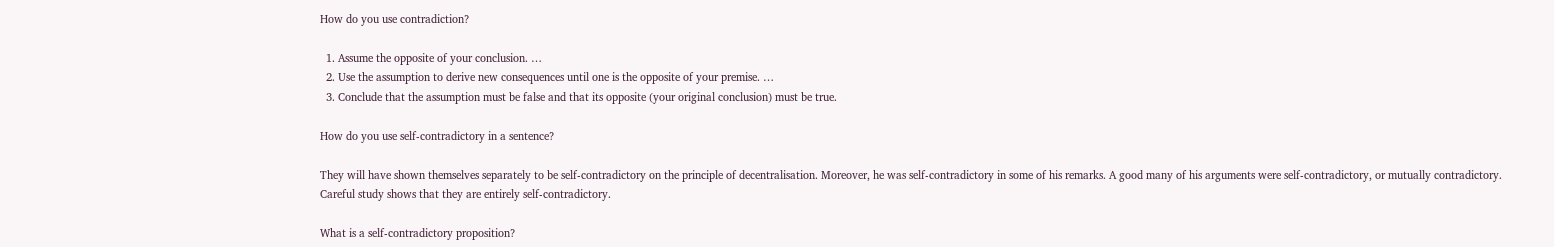How do you use contradiction?

  1. Assume the opposite of your conclusion. …
  2. Use the assumption to derive new consequences until one is the opposite of your premise. …
  3. Conclude that the assumption must be false and that its opposite (your original conclusion) must be true.

How do you use self-contradictory in a sentence?

They will have shown themselves separately to be self-contradictory on the principle of decentralisation. Moreover, he was self-contradictory in some of his remarks. A good many of his arguments were self-contradictory, or mutually contradictory. Careful study shows that they are entirely self-contradictory.

What is a self-contradictory proposition?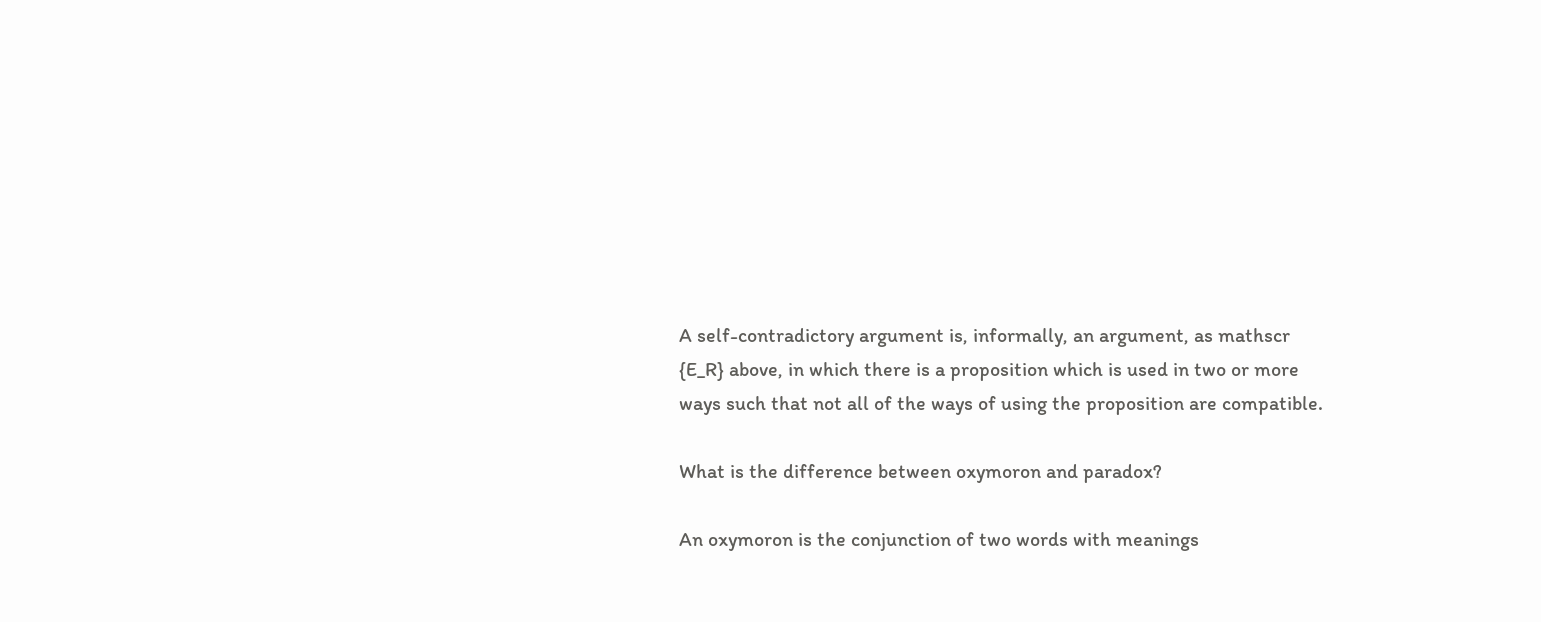A self-contradictory argument is, informally, an argument, as mathscr {E_R} above, in which there is a proposition which is used in two or more ways such that not all of the ways of using the proposition are compatible.

What is the difference between oxymoron and paradox?

An oxymoron is the conjunction of two words with meanings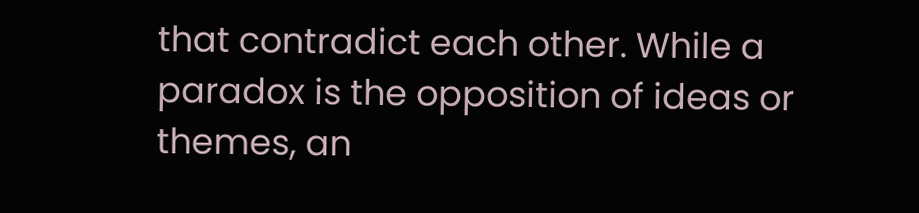that contradict each other. While a paradox is the opposition of ideas or themes, an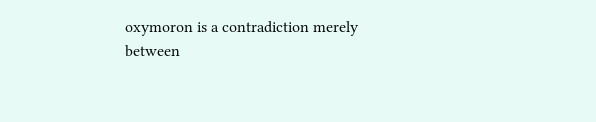oxymoron is a contradiction merely between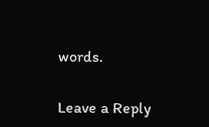words.

Leave a Reply